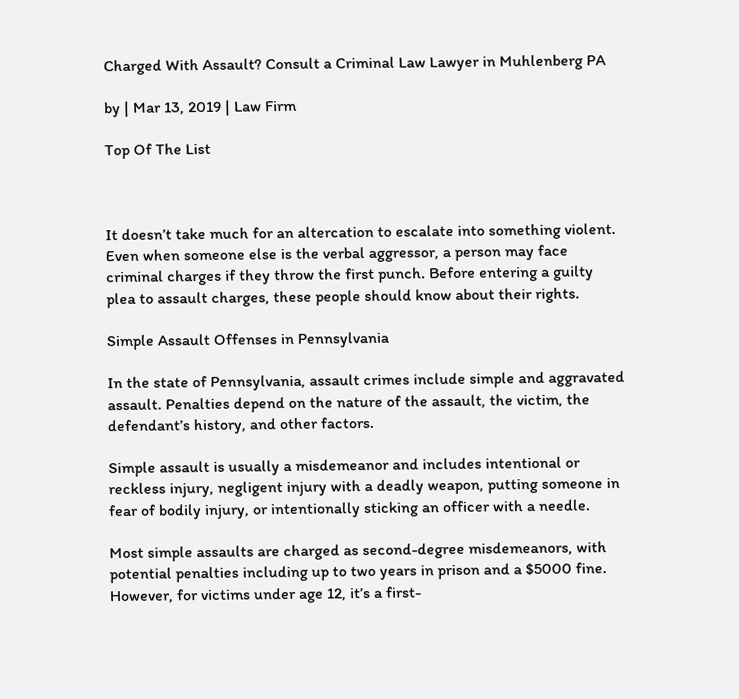Charged With Assault? Consult a Criminal Law Lawyer in Muhlenberg PA

by | Mar 13, 2019 | Law Firm

Top Of The List



It doesn’t take much for an altercation to escalate into something violent. Even when someone else is the verbal aggressor, a person may face criminal charges if they throw the first punch. Before entering a guilty plea to assault charges, these people should know about their rights.

Simple Assault Offenses in Pennsylvania

In the state of Pennsylvania, assault crimes include simple and aggravated assault. Penalties depend on the nature of the assault, the victim, the defendant’s history, and other factors.

Simple assault is usually a misdemeanor and includes intentional or reckless injury, negligent injury with a deadly weapon, putting someone in fear of bodily injury, or intentionally sticking an officer with a needle.

Most simple assaults are charged as second-degree misdemeanors, with potential penalties including up to two years in prison and a $5000 fine. However, for victims under age 12, it’s a first-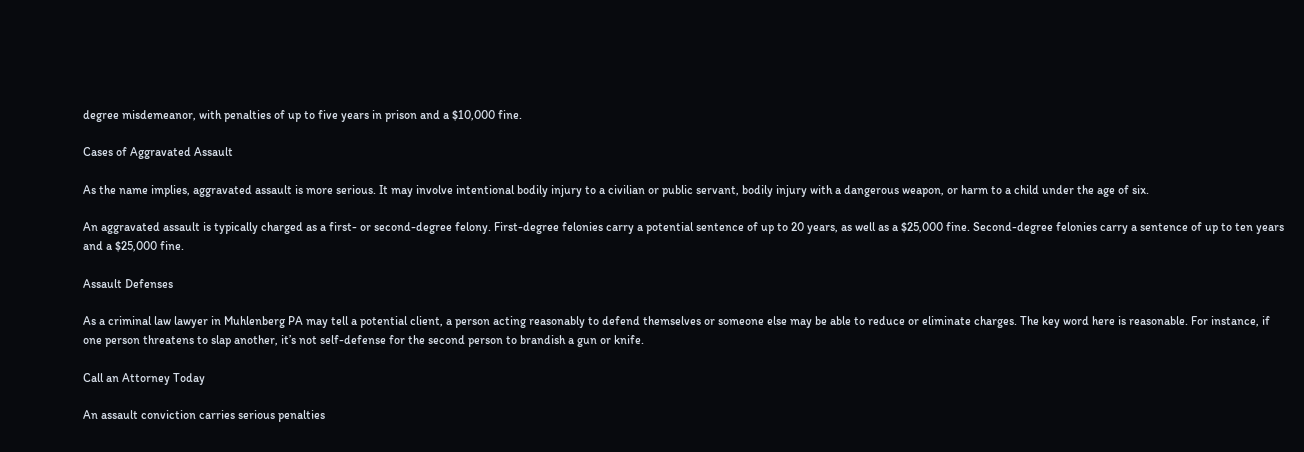degree misdemeanor, with penalties of up to five years in prison and a $10,000 fine.

Cases of Aggravated Assault

As the name implies, aggravated assault is more serious. It may involve intentional bodily injury to a civilian or public servant, bodily injury with a dangerous weapon, or harm to a child under the age of six.

An aggravated assault is typically charged as a first- or second-degree felony. First-degree felonies carry a potential sentence of up to 20 years, as well as a $25,000 fine. Second-degree felonies carry a sentence of up to ten years and a $25,000 fine.

Assault Defenses

As a criminal law lawyer in Muhlenberg PA may tell a potential client, a person acting reasonably to defend themselves or someone else may be able to reduce or eliminate charges. The key word here is reasonable. For instance, if one person threatens to slap another, it’s not self-defense for the second person to brandish a gun or knife.

Call an Attorney Today

An assault conviction carries serious penalties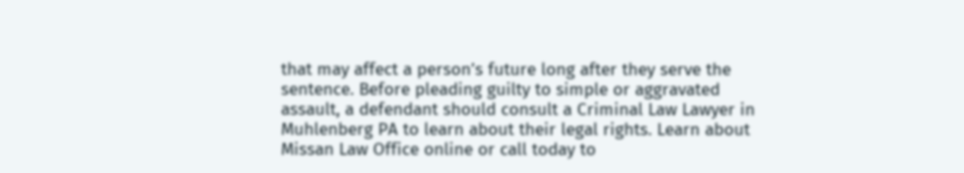that may affect a person’s future long after they serve the sentence. Before pleading guilty to simple or aggravated assault, a defendant should consult a Criminal Law Lawyer in Muhlenberg PA to learn about their legal rights. Learn about Missan Law Office online or call today to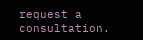request a consultation.